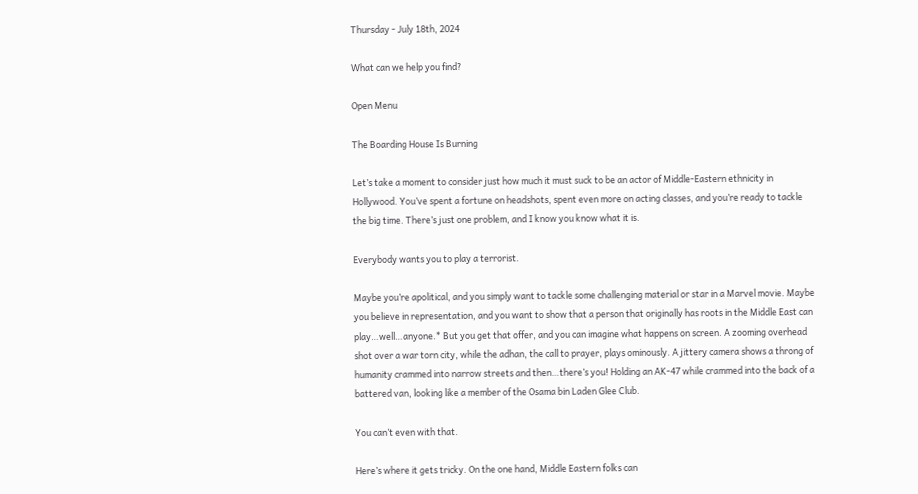Thursday - July 18th, 2024

What can we help you find?

Open Menu

The Boarding House Is Burning

Let’s take a moment to consider just how much it must suck to be an actor of Middle-Eastern ethnicity in Hollywood. You’ve spent a fortune on headshots, spent even more on acting classes, and you’re ready to tackle the big time. There’s just one problem, and I know you know what it is.

Everybody wants you to play a terrorist.

Maybe you’re apolitical, and you simply want to tackle some challenging material or star in a Marvel movie. Maybe you believe in representation, and you want to show that a person that originally has roots in the Middle East can play…well…anyone.* But you get that offer, and you can imagine what happens on screen. A zooming overhead shot over a war torn city, while the adhan, the call to prayer, plays ominously. A jittery camera shows a throng of humanity crammed into narrow streets and then…there’s you! Holding an AK-47 while crammed into the back of a battered van, looking like a member of the Osama bin Laden Glee Club.

You can’t even with that.

Here’s where it gets tricky. On the one hand, Middle Eastern folks can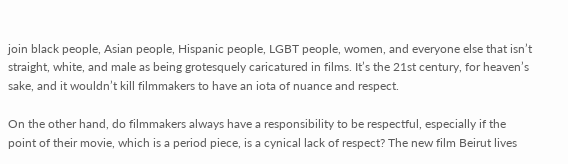join black people, Asian people, Hispanic people, LGBT people, women, and everyone else that isn’t straight, white, and male as being grotesquely caricatured in films. It’s the 21st century, for heaven’s sake, and it wouldn’t kill filmmakers to have an iota of nuance and respect.

On the other hand, do filmmakers always have a responsibility to be respectful, especially if the point of their movie, which is a period piece, is a cynical lack of respect? The new film Beirut lives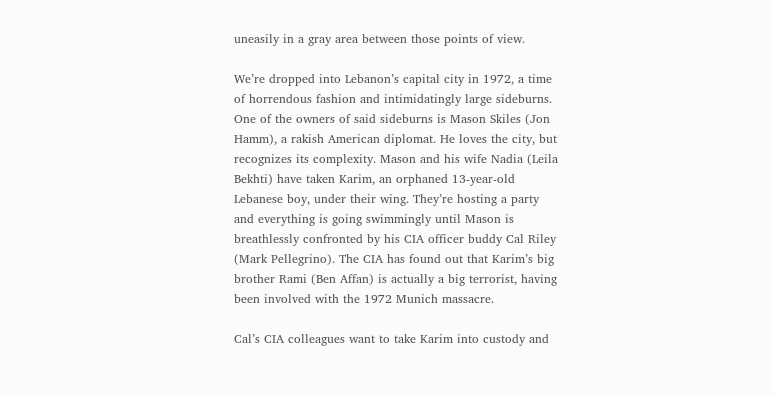uneasily in a gray area between those points of view.

We’re dropped into Lebanon’s capital city in 1972, a time of horrendous fashion and intimidatingly large sideburns. One of the owners of said sideburns is Mason Skiles (Jon Hamm), a rakish American diplomat. He loves the city, but recognizes its complexity. Mason and his wife Nadia (Leila Bekhti) have taken Karim, an orphaned 13-year-old Lebanese boy, under their wing. They’re hosting a party and everything is going swimmingly until Mason is breathlessly confronted by his CIA officer buddy Cal Riley (Mark Pellegrino). The CIA has found out that Karim’s big brother Rami (Ben Affan) is actually a big terrorist, having been involved with the 1972 Munich massacre.

Cal’s CIA colleagues want to take Karim into custody and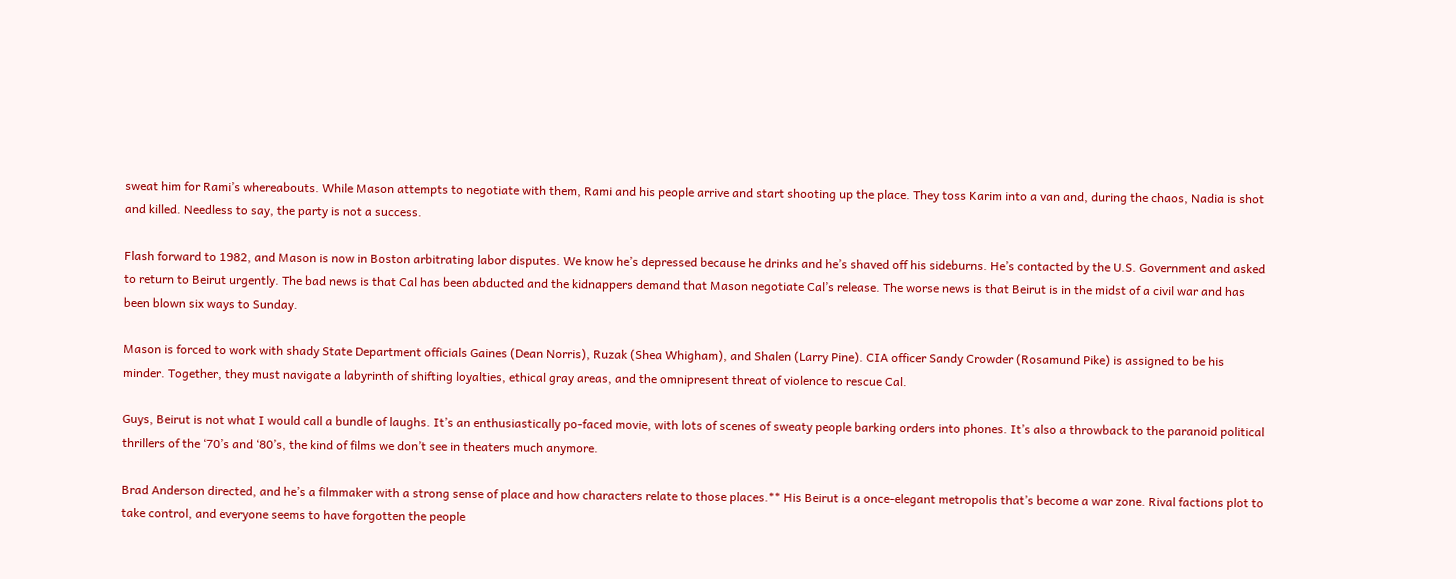sweat him for Rami’s whereabouts. While Mason attempts to negotiate with them, Rami and his people arrive and start shooting up the place. They toss Karim into a van and, during the chaos, Nadia is shot and killed. Needless to say, the party is not a success.

Flash forward to 1982, and Mason is now in Boston arbitrating labor disputes. We know he’s depressed because he drinks and he’s shaved off his sideburns. He’s contacted by the U.S. Government and asked to return to Beirut urgently. The bad news is that Cal has been abducted and the kidnappers demand that Mason negotiate Cal’s release. The worse news is that Beirut is in the midst of a civil war and has been blown six ways to Sunday.

Mason is forced to work with shady State Department officials Gaines (Dean Norris), Ruzak (Shea Whigham), and Shalen (Larry Pine). CIA officer Sandy Crowder (Rosamund Pike) is assigned to be his minder. Together, they must navigate a labyrinth of shifting loyalties, ethical gray areas, and the omnipresent threat of violence to rescue Cal.

Guys, Beirut is not what I would call a bundle of laughs. It’s an enthusiastically po-faced movie, with lots of scenes of sweaty people barking orders into phones. It’s also a throwback to the paranoid political thrillers of the ‘70’s and ‘80’s, the kind of films we don’t see in theaters much anymore.

Brad Anderson directed, and he’s a filmmaker with a strong sense of place and how characters relate to those places.** His Beirut is a once-elegant metropolis that’s become a war zone. Rival factions plot to take control, and everyone seems to have forgotten the people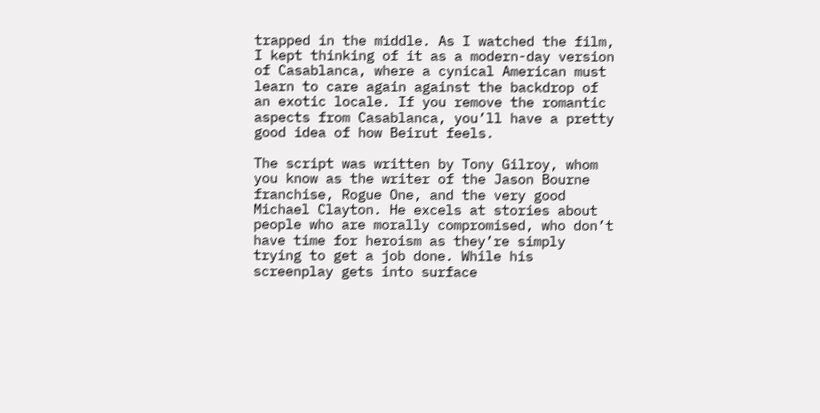trapped in the middle. As I watched the film, I kept thinking of it as a modern-day version of Casablanca, where a cynical American must learn to care again against the backdrop of an exotic locale. If you remove the romantic aspects from Casablanca, you’ll have a pretty good idea of how Beirut feels.

The script was written by Tony Gilroy, whom you know as the writer of the Jason Bourne franchise, Rogue One, and the very good Michael Clayton. He excels at stories about people who are morally compromised, who don’t have time for heroism as they’re simply trying to get a job done. While his screenplay gets into surface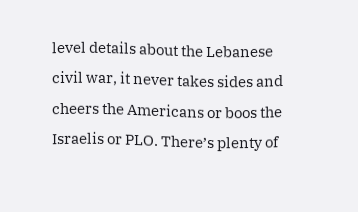level details about the Lebanese civil war, it never takes sides and cheers the Americans or boos the Israelis or PLO. There’s plenty of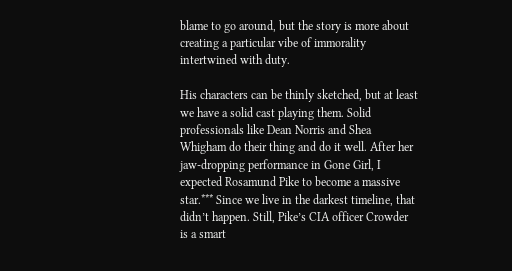blame to go around, but the story is more about creating a particular vibe of immorality intertwined with duty.

His characters can be thinly sketched, but at least we have a solid cast playing them. Solid professionals like Dean Norris and Shea Whigham do their thing and do it well. After her jaw-dropping performance in Gone Girl, I expected Rosamund Pike to become a massive star.*** Since we live in the darkest timeline, that didn’t happen. Still, Pike’s CIA officer Crowder is a smart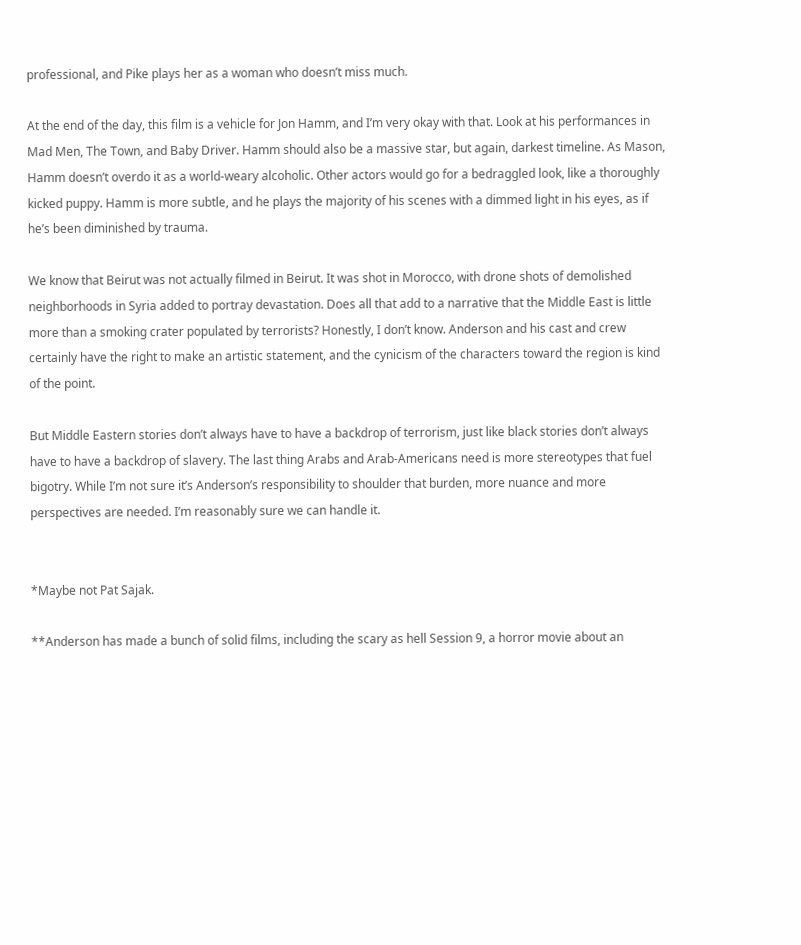professional, and Pike plays her as a woman who doesn’t miss much.

At the end of the day, this film is a vehicle for Jon Hamm, and I’m very okay with that. Look at his performances in Mad Men, The Town, and Baby Driver. Hamm should also be a massive star, but again, darkest timeline. As Mason, Hamm doesn’t overdo it as a world-weary alcoholic. Other actors would go for a bedraggled look, like a thoroughly kicked puppy. Hamm is more subtle, and he plays the majority of his scenes with a dimmed light in his eyes, as if he’s been diminished by trauma.

We know that Beirut was not actually filmed in Beirut. It was shot in Morocco, with drone shots of demolished neighborhoods in Syria added to portray devastation. Does all that add to a narrative that the Middle East is little more than a smoking crater populated by terrorists? Honestly, I don’t know. Anderson and his cast and crew certainly have the right to make an artistic statement, and the cynicism of the characters toward the region is kind of the point.

But Middle Eastern stories don’t always have to have a backdrop of terrorism, just like black stories don’t always have to have a backdrop of slavery. The last thing Arabs and Arab-Americans need is more stereotypes that fuel bigotry. While I’m not sure it’s Anderson’s responsibility to shoulder that burden, more nuance and more perspectives are needed. I’m reasonably sure we can handle it.


*Maybe not Pat Sajak.

**Anderson has made a bunch of solid films, including the scary as hell Session 9, a horror movie about an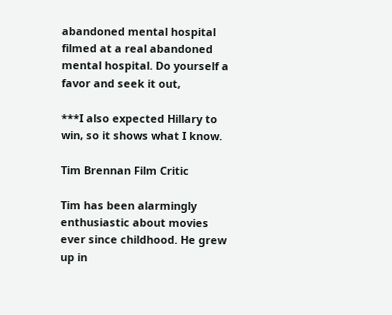abandoned mental hospital filmed at a real abandoned mental hospital. Do yourself a favor and seek it out,

***I also expected Hillary to win, so it shows what I know.

Tim Brennan Film Critic

Tim has been alarmingly enthusiastic about movies ever since childhood. He grew up in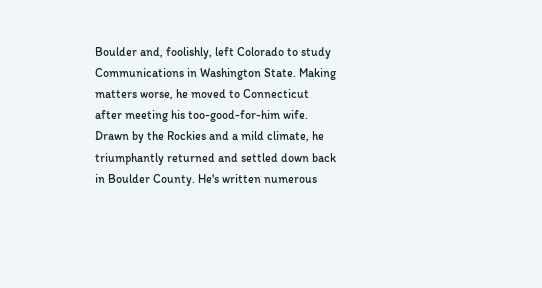Boulder and, foolishly, left Colorado to study Communications in Washington State. Making matters worse, he moved to Connecticut after meeting his too-good-for-him wife. Drawn by the Rockies and a mild climate, he triumphantly returned and settled down back in Boulder County. He's written numerous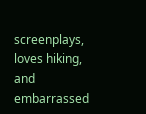screenplays, loves hiking, and embarrassed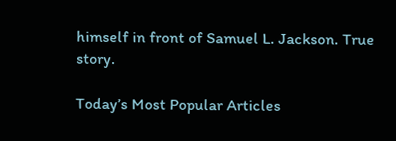himself in front of Samuel L. Jackson. True story.

Today’s Most Popular Articles